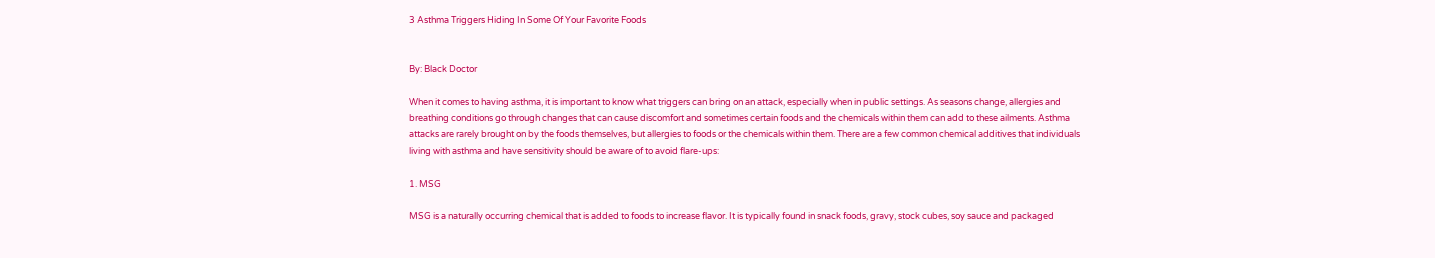3 Asthma Triggers Hiding In Some Of Your Favorite Foods


By: Black Doctor

When it comes to having asthma, it is important to know what triggers can bring on an attack, especially when in public settings. As seasons change, allergies and breathing conditions go through changes that can cause discomfort and sometimes certain foods and the chemicals within them can add to these ailments. Asthma attacks are rarely brought on by the foods themselves, but allergies to foods or the chemicals within them. There are a few common chemical additives that individuals living with asthma and have sensitivity should be aware of to avoid flare-ups:

1. MSG

MSG is a naturally occurring chemical that is added to foods to increase flavor. It is typically found in snack foods, gravy, stock cubes, soy sauce and packaged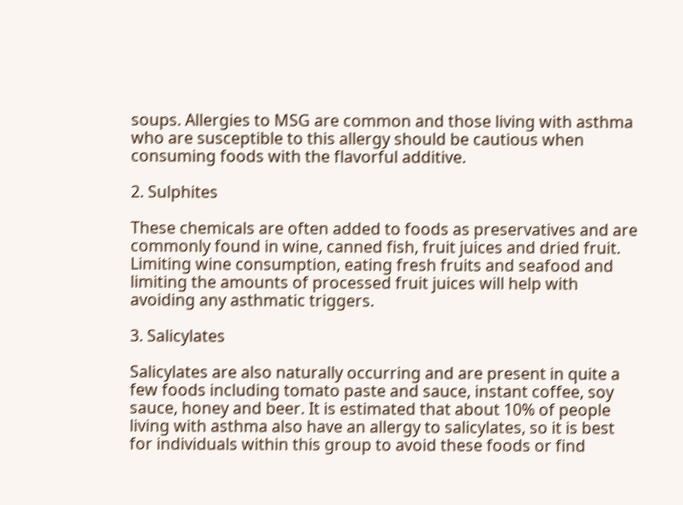soups. Allergies to MSG are common and those living with asthma who are susceptible to this allergy should be cautious when consuming foods with the flavorful additive.

2. Sulphites

These chemicals are often added to foods as preservatives and are commonly found in wine, canned fish, fruit juices and dried fruit. Limiting wine consumption, eating fresh fruits and seafood and limiting the amounts of processed fruit juices will help with avoiding any asthmatic triggers.

3. Salicylates

Salicylates are also naturally occurring and are present in quite a few foods including tomato paste and sauce, instant coffee, soy sauce, honey and beer. It is estimated that about 10% of people living with asthma also have an allergy to salicylates, so it is best for individuals within this group to avoid these foods or find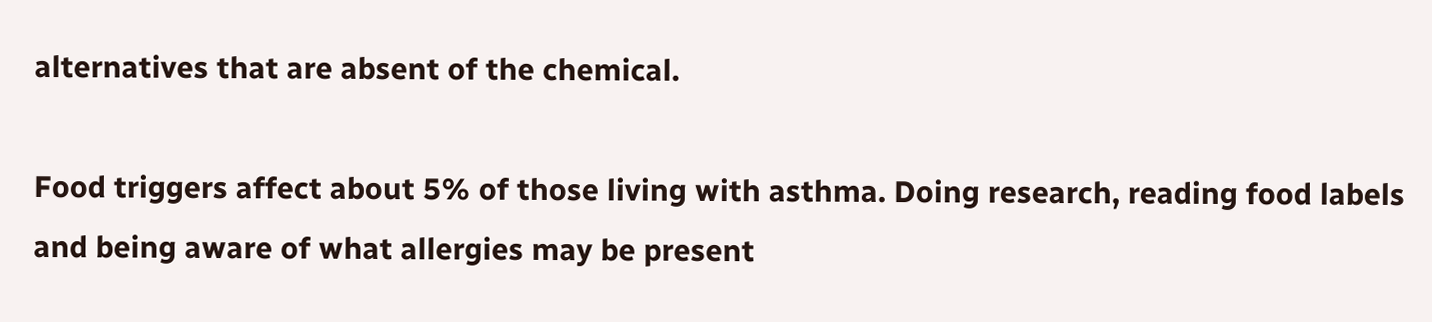alternatives that are absent of the chemical.

Food triggers affect about 5% of those living with asthma. Doing research, reading food labels and being aware of what allergies may be present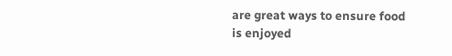are great ways to ensure food is enjoyed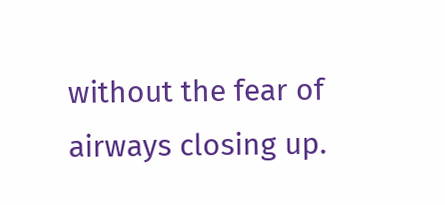without the fear of airways closing up.